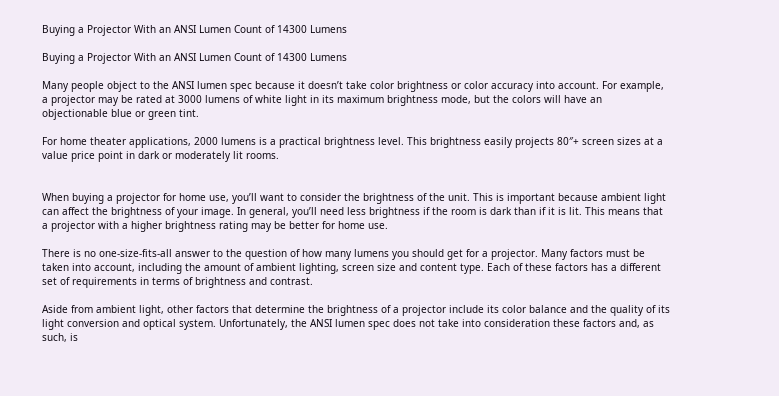Buying a Projector With an ANSI Lumen Count of 14300 Lumens

Buying a Projector With an ANSI Lumen Count of 14300 Lumens

Many people object to the ANSI lumen spec because it doesn’t take color brightness or color accuracy into account. For example, a projector may be rated at 3000 lumens of white light in its maximum brightness mode, but the colors will have an objectionable blue or green tint.

For home theater applications, 2000 lumens is a practical brightness level. This brightness easily projects 80″+ screen sizes at a value price point in dark or moderately lit rooms.


When buying a projector for home use, you’ll want to consider the brightness of the unit. This is important because ambient light can affect the brightness of your image. In general, you’ll need less brightness if the room is dark than if it is lit. This means that a projector with a higher brightness rating may be better for home use.

There is no one-size-fits-all answer to the question of how many lumens you should get for a projector. Many factors must be taken into account, including the amount of ambient lighting, screen size and content type. Each of these factors has a different set of requirements in terms of brightness and contrast.

Aside from ambient light, other factors that determine the brightness of a projector include its color balance and the quality of its light conversion and optical system. Unfortunately, the ANSI lumen spec does not take into consideration these factors and, as such, is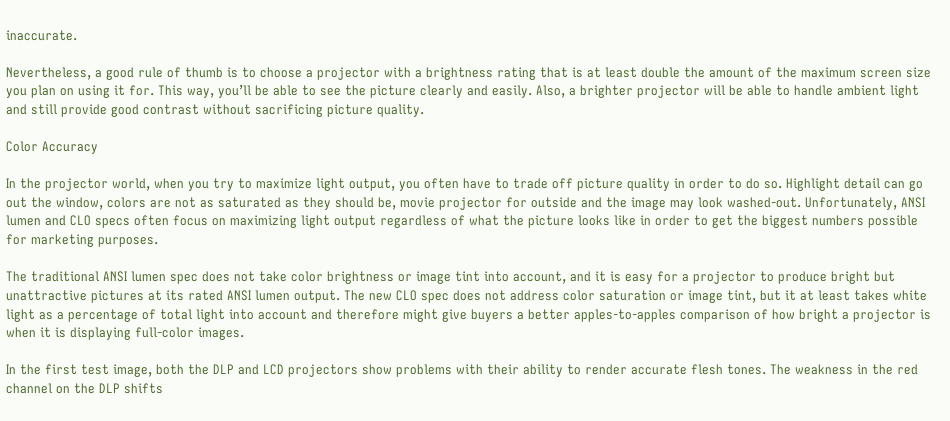inaccurate.

Nevertheless, a good rule of thumb is to choose a projector with a brightness rating that is at least double the amount of the maximum screen size you plan on using it for. This way, you’ll be able to see the picture clearly and easily. Also, a brighter projector will be able to handle ambient light and still provide good contrast without sacrificing picture quality.

Color Accuracy

In the projector world, when you try to maximize light output, you often have to trade off picture quality in order to do so. Highlight detail can go out the window, colors are not as saturated as they should be, movie projector for outside and the image may look washed-out. Unfortunately, ANSI lumen and CLO specs often focus on maximizing light output regardless of what the picture looks like in order to get the biggest numbers possible for marketing purposes.

The traditional ANSI lumen spec does not take color brightness or image tint into account, and it is easy for a projector to produce bright but unattractive pictures at its rated ANSI lumen output. The new CLO spec does not address color saturation or image tint, but it at least takes white light as a percentage of total light into account and therefore might give buyers a better apples-to-apples comparison of how bright a projector is when it is displaying full-color images.

In the first test image, both the DLP and LCD projectors show problems with their ability to render accurate flesh tones. The weakness in the red channel on the DLP shifts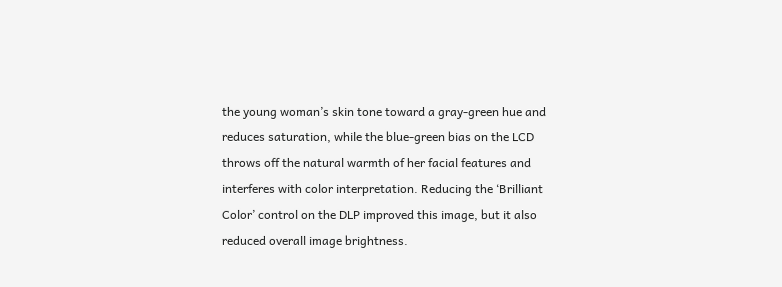the young woman’s skin tone toward a gray-green hue and reduces saturation, while the blue-green bias on the LCD throws off the natural warmth of her facial features and interferes with color interpretation. Reducing the ‘Brilliant Color’ control on the DLP improved this image, but it also reduced overall image brightness.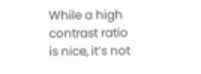While a high contrast ratio is nice, it’s not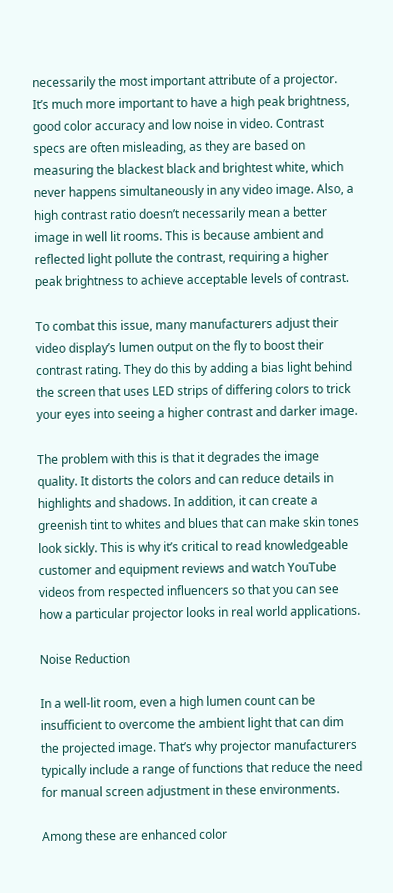necessarily the most important attribute of a projector. It’s much more important to have a high peak brightness, good color accuracy and low noise in video. Contrast specs are often misleading, as they are based on measuring the blackest black and brightest white, which never happens simultaneously in any video image. Also, a high contrast ratio doesn’t necessarily mean a better image in well lit rooms. This is because ambient and reflected light pollute the contrast, requiring a higher peak brightness to achieve acceptable levels of contrast.

To combat this issue, many manufacturers adjust their video display’s lumen output on the fly to boost their contrast rating. They do this by adding a bias light behind the screen that uses LED strips of differing colors to trick your eyes into seeing a higher contrast and darker image.

The problem with this is that it degrades the image quality. It distorts the colors and can reduce details in highlights and shadows. In addition, it can create a greenish tint to whites and blues that can make skin tones look sickly. This is why it’s critical to read knowledgeable customer and equipment reviews and watch YouTube videos from respected influencers so that you can see how a particular projector looks in real world applications.

Noise Reduction

In a well-lit room, even a high lumen count can be insufficient to overcome the ambient light that can dim the projected image. That’s why projector manufacturers typically include a range of functions that reduce the need for manual screen adjustment in these environments.

Among these are enhanced color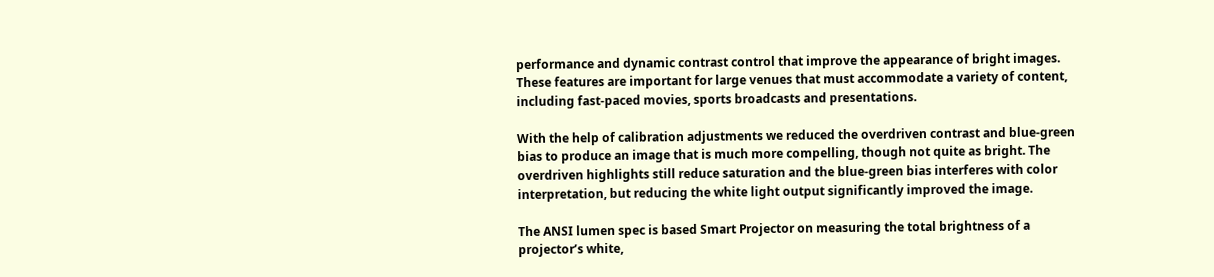performance and dynamic contrast control that improve the appearance of bright images. These features are important for large venues that must accommodate a variety of content, including fast-paced movies, sports broadcasts and presentations.

With the help of calibration adjustments we reduced the overdriven contrast and blue-green bias to produce an image that is much more compelling, though not quite as bright. The overdriven highlights still reduce saturation and the blue-green bias interferes with color interpretation, but reducing the white light output significantly improved the image.

The ANSI lumen spec is based Smart Projector on measuring the total brightness of a projector’s white,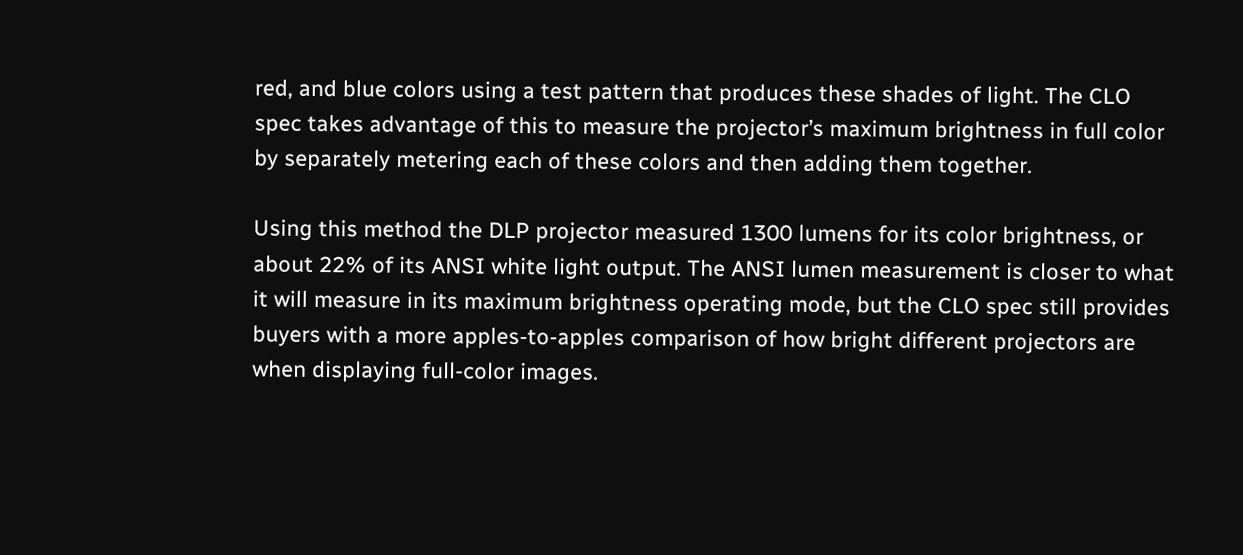red, and blue colors using a test pattern that produces these shades of light. The CLO spec takes advantage of this to measure the projector’s maximum brightness in full color by separately metering each of these colors and then adding them together.

Using this method the DLP projector measured 1300 lumens for its color brightness, or about 22% of its ANSI white light output. The ANSI lumen measurement is closer to what it will measure in its maximum brightness operating mode, but the CLO spec still provides buyers with a more apples-to-apples comparison of how bright different projectors are when displaying full-color images.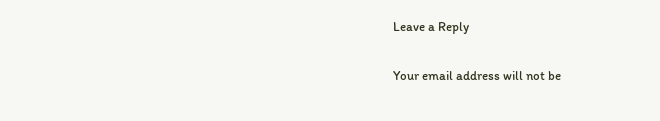Leave a Reply

Your email address will not be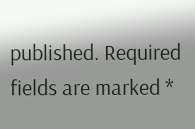published. Required fields are marked *